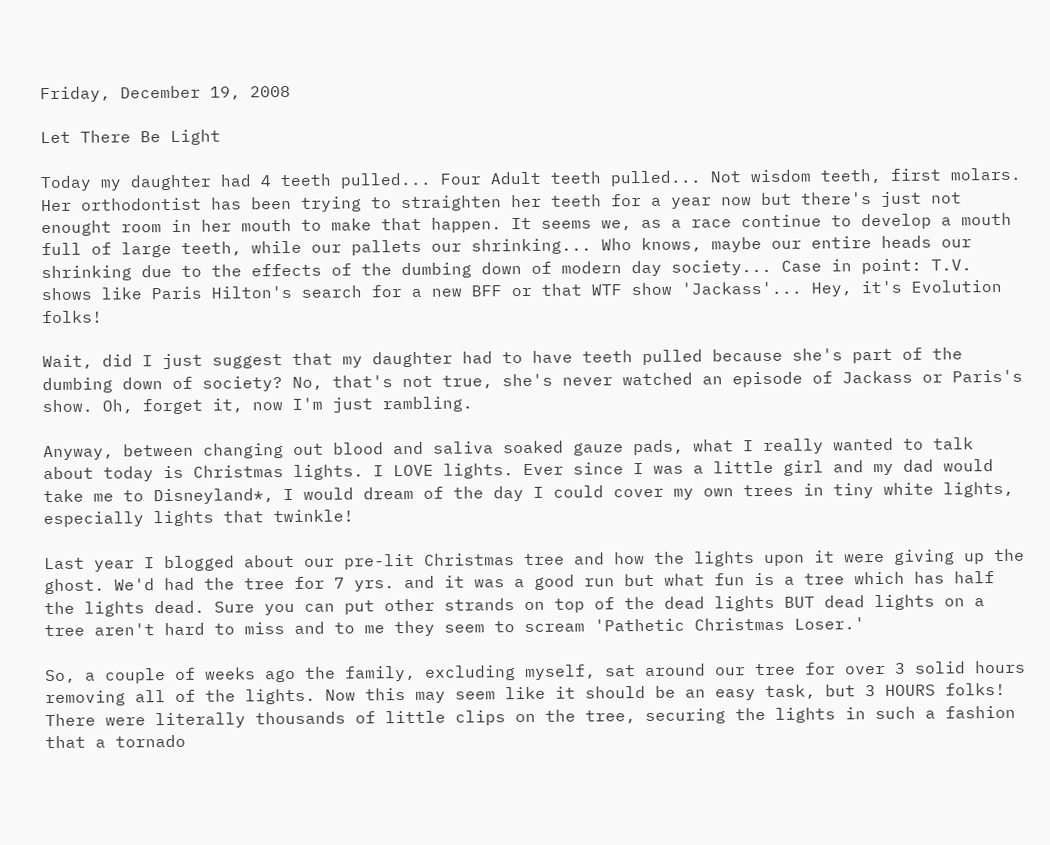Friday, December 19, 2008

Let There Be Light

Today my daughter had 4 teeth pulled... Four Adult teeth pulled... Not wisdom teeth, first molars. Her orthodontist has been trying to straighten her teeth for a year now but there's just not enought room in her mouth to make that happen. It seems we, as a race continue to develop a mouth full of large teeth, while our pallets our shrinking... Who knows, maybe our entire heads our shrinking due to the effects of the dumbing down of modern day society... Case in point: T.V. shows like Paris Hilton's search for a new BFF or that WTF show 'Jackass'... Hey, it's Evolution folks!

Wait, did I just suggest that my daughter had to have teeth pulled because she's part of the dumbing down of society? No, that's not true, she's never watched an episode of Jackass or Paris's show. Oh, forget it, now I'm just rambling.

Anyway, between changing out blood and saliva soaked gauze pads, what I really wanted to talk about today is Christmas lights. I LOVE lights. Ever since I was a little girl and my dad would take me to Disneyland*, I would dream of the day I could cover my own trees in tiny white lights, especially lights that twinkle!

Last year I blogged about our pre-lit Christmas tree and how the lights upon it were giving up the ghost. We'd had the tree for 7 yrs. and it was a good run but what fun is a tree which has half the lights dead. Sure you can put other strands on top of the dead lights BUT dead lights on a tree aren't hard to miss and to me they seem to scream 'Pathetic Christmas Loser.'

So, a couple of weeks ago the family, excluding myself, sat around our tree for over 3 solid hours removing all of the lights. Now this may seem like it should be an easy task, but 3 HOURS folks! There were literally thousands of little clips on the tree, securing the lights in such a fashion that a tornado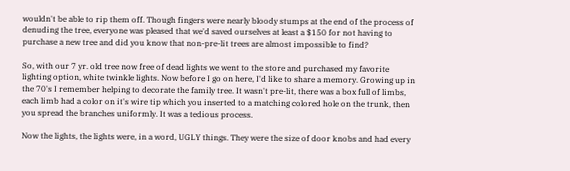wouldn't be able to rip them off. Though fingers were nearly bloody stumps at the end of the process of denuding the tree, everyone was pleased that we'd saved ourselves at least a $150 for not having to purchase a new tree and did you know that non-pre-lit trees are almost impossible to find?

So, with our 7 yr. old tree now free of dead lights we went to the store and purchased my favorite lighting option, white twinkle lights. Now before I go on here, I'd like to share a memory. Growing up in the 70's I remember helping to decorate the family tree. It wasn't pre-lit, there was a box full of limbs, each limb had a color on it's wire tip which you inserted to a matching colored hole on the trunk, then you spread the branches uniformly. It was a tedious process.

Now the lights, the lights were, in a word, UGLY things. They were the size of door knobs and had every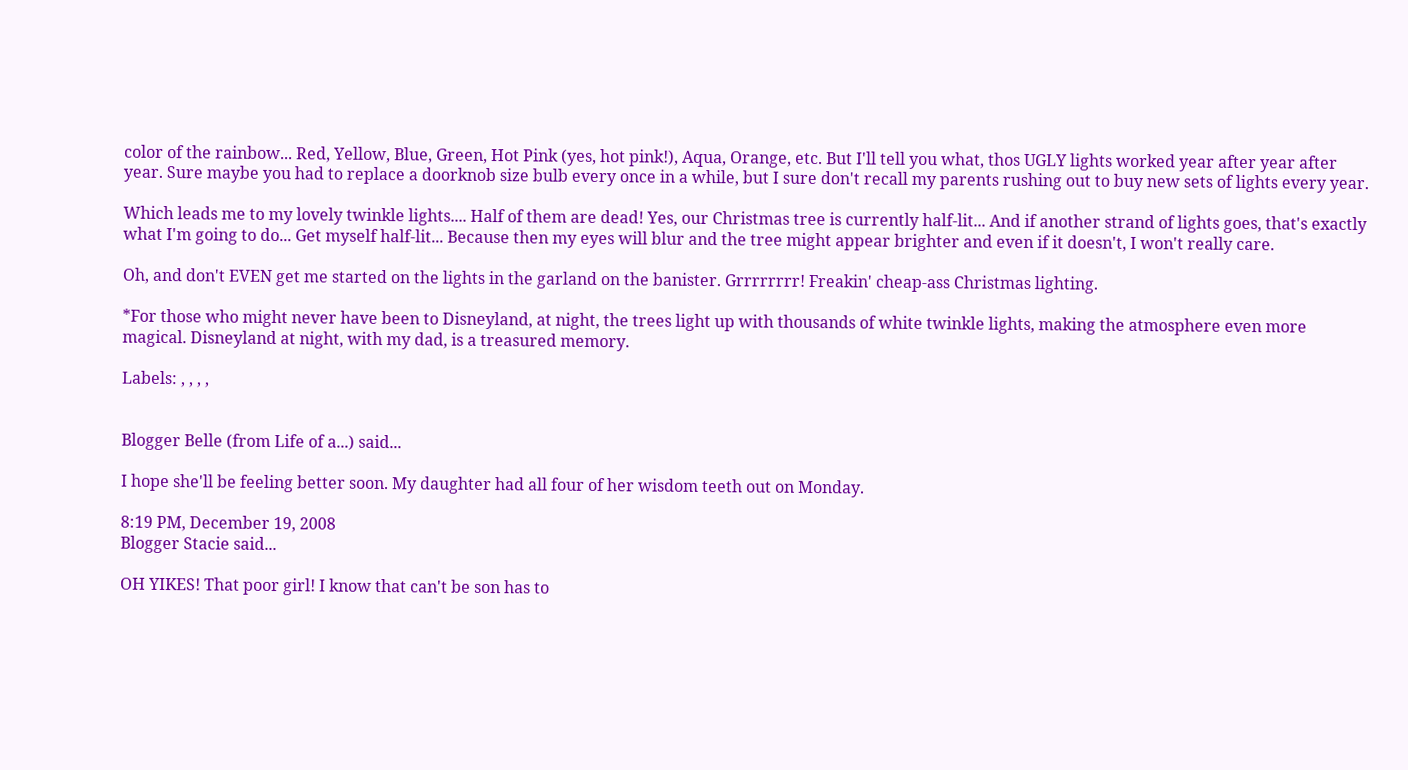color of the rainbow... Red, Yellow, Blue, Green, Hot Pink (yes, hot pink!), Aqua, Orange, etc. But I'll tell you what, thos UGLY lights worked year after year after year. Sure maybe you had to replace a doorknob size bulb every once in a while, but I sure don't recall my parents rushing out to buy new sets of lights every year.

Which leads me to my lovely twinkle lights.... Half of them are dead! Yes, our Christmas tree is currently half-lit... And if another strand of lights goes, that's exactly what I'm going to do... Get myself half-lit... Because then my eyes will blur and the tree might appear brighter and even if it doesn't, I won't really care.

Oh, and don't EVEN get me started on the lights in the garland on the banister. Grrrrrrrr! Freakin' cheap-ass Christmas lighting.

*For those who might never have been to Disneyland, at night, the trees light up with thousands of white twinkle lights, making the atmosphere even more magical. Disneyland at night, with my dad, is a treasured memory.

Labels: , , , ,


Blogger Belle (from Life of a...) said...

I hope she'll be feeling better soon. My daughter had all four of her wisdom teeth out on Monday.

8:19 PM, December 19, 2008
Blogger Stacie said...

OH YIKES! That poor girl! I know that can't be son has to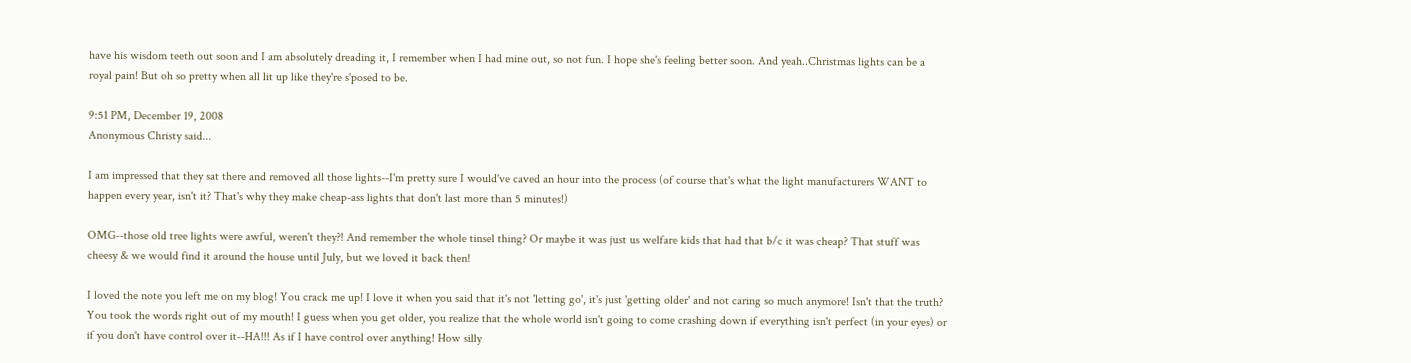have his wisdom teeth out soon and I am absolutely dreading it, I remember when I had mine out, so not fun. I hope she's feeling better soon. And yeah..Christmas lights can be a royal pain! But oh so pretty when all lit up like they're s'posed to be.

9:51 PM, December 19, 2008
Anonymous Christy said...

I am impressed that they sat there and removed all those lights--I'm pretty sure I would've caved an hour into the process (of course that's what the light manufacturers WANT to happen every year, isn't it? That's why they make cheap-ass lights that don't last more than 5 minutes!)

OMG--those old tree lights were awful, weren't they?! And remember the whole tinsel thing? Or maybe it was just us welfare kids that had that b/c it was cheap? That stuff was cheesy & we would find it around the house until July, but we loved it back then!

I loved the note you left me on my blog! You crack me up! I love it when you said that it's not 'letting go', it's just 'getting older' and not caring so much anymore! Isn't that the truth? You took the words right out of my mouth! I guess when you get older, you realize that the whole world isn't going to come crashing down if everything isn't perfect (in your eyes) or if you don't have control over it--HA!!! As if I have control over anything! How silly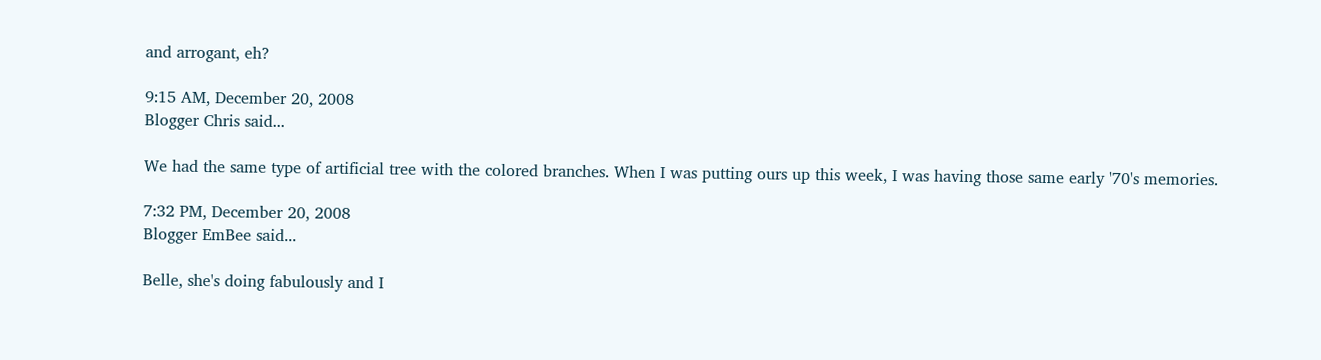and arrogant, eh?

9:15 AM, December 20, 2008
Blogger Chris said...

We had the same type of artificial tree with the colored branches. When I was putting ours up this week, I was having those same early '70's memories.

7:32 PM, December 20, 2008
Blogger EmBee said...

Belle, she's doing fabulously and I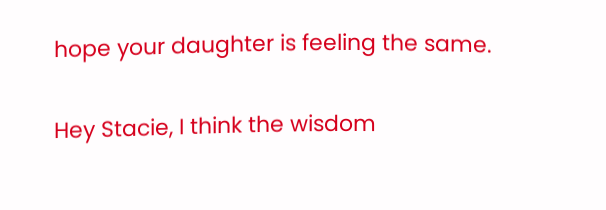hope your daughter is feeling the same.

Hey Stacie, I think the wisdom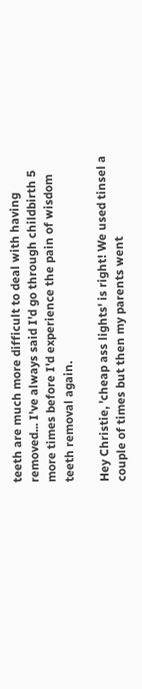teeth are much more difficult to deal with having removed... I've always said I'd go through childbirth 5 more times before I'd experience the pain of wisdom teeth removal again.

Hey Christie, 'cheap ass lights' is right! We used tinsel a couple of times but then my parents went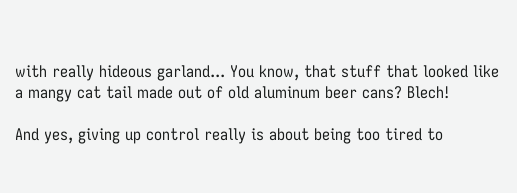with really hideous garland... You know, that stuff that looked like a mangy cat tail made out of old aluminum beer cans? Blech!

And yes, giving up control really is about being too tired to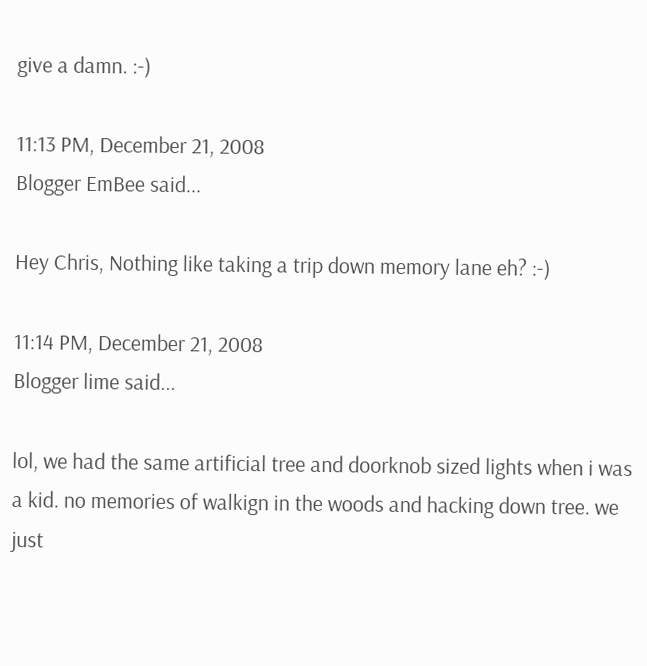give a damn. :-)

11:13 PM, December 21, 2008
Blogger EmBee said...

Hey Chris, Nothing like taking a trip down memory lane eh? :-)

11:14 PM, December 21, 2008
Blogger lime said...

lol, we had the same artificial tree and doorknob sized lights when i was a kid. no memories of walkign in the woods and hacking down tree. we just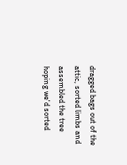dragged bags out of the attic, sorted limbs and assembled the tree hoping we'd sorted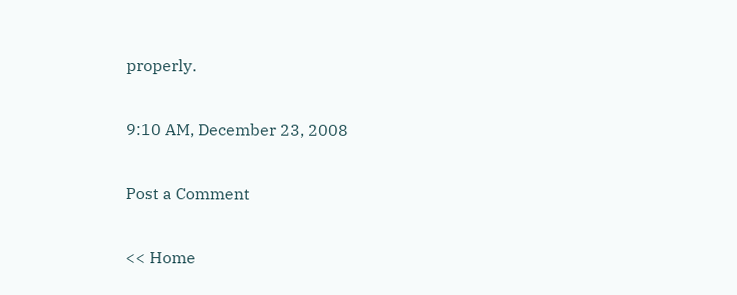properly.

9:10 AM, December 23, 2008

Post a Comment

<< Home